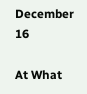December 16

At What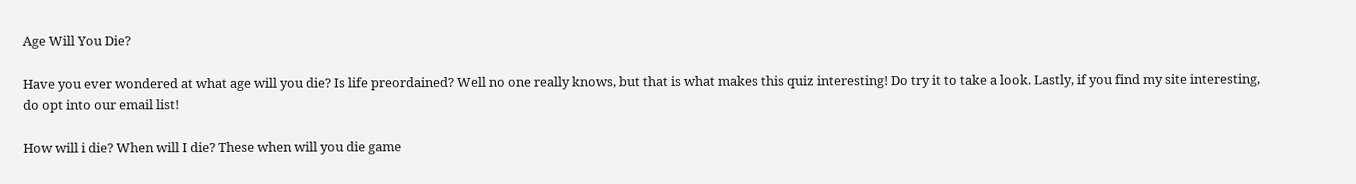Age Will You Die?

Have you ever wondered at what age will you die? Is life preordained? Well no one really knows, but that is what makes this quiz interesting! Do try it to take a look. Lastly, if you find my site interesting, do opt into our email list!

How will i die? When will I die? These when will you die game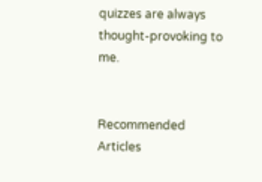quizzes are always thought-provoking to me.


Recommended  Articles